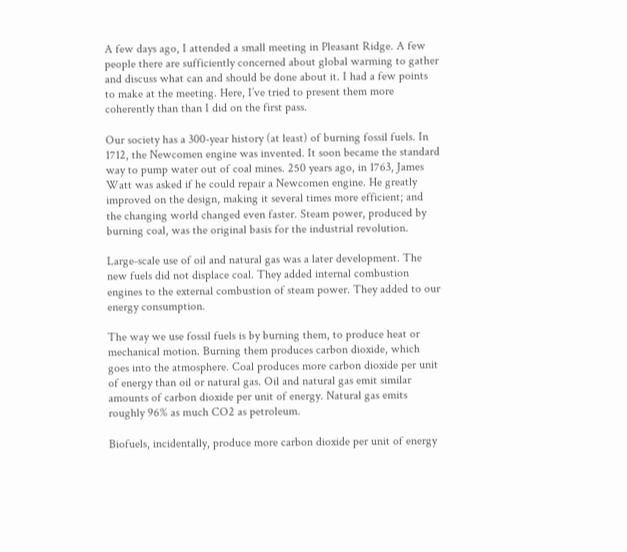A few days ago, I attended a small meeting in Pleasant Ridge. A few people there are sufficiently concerned about global warming to gather and discuss what can and should be done about it. I had a few points to make at the meeting. Here, I’ve tried to present them more coherently than than I did on the first pass.

Our society has a 300-year history (at least) of burning fossil fuels. In 1712, the Newcomen engine was invented. It soon became the standard way to pump water out of coal mines. 250 years ago, in 1763, James Watt was asked if he could repair a Newcomen engine. He greatly improved on the design, making it several times more efficient; and the changing world changed even faster. Steam power, produced by burning coal, was the original basis for the industrial revolution.

Large-scale use of oil and natural gas was a later development. The new fuels did not displace coal. They added internal combustion engines to the external combustion of steam power. They added to our energy consumption.

The way we use fossil fuels is by burning them, to produce heat or mechanical motion. Burning them produces carbon dioxide, which goes into the atmosphere. Coal produces more carbon dioxide per unit of energy than oil or natural gas. Oil and natural gas emit similar amounts of carbon dioxide per unit of energy. Natural gas emits roughly 96% as much CO2 as petroleum.

Biofuels, incidentally, produce more carbon dioxide per unit of energy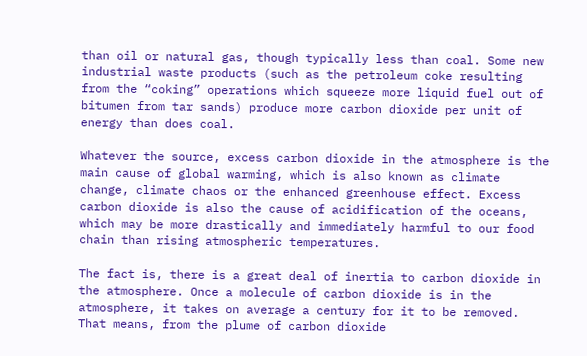than oil or natural gas, though typically less than coal. Some new industrial waste products (such as the petroleum coke resulting from the “coking” operations which squeeze more liquid fuel out of bitumen from tar sands) produce more carbon dioxide per unit of energy than does coal.

Whatever the source, excess carbon dioxide in the atmosphere is the main cause of global warming, which is also known as climate change, climate chaos or the enhanced greenhouse effect. Excess carbon dioxide is also the cause of acidification of the oceans, which may be more drastically and immediately harmful to our food chain than rising atmospheric temperatures.

The fact is, there is a great deal of inertia to carbon dioxide in the atmosphere. Once a molecule of carbon dioxide is in the atmosphere, it takes on average a century for it to be removed. That means, from the plume of carbon dioxide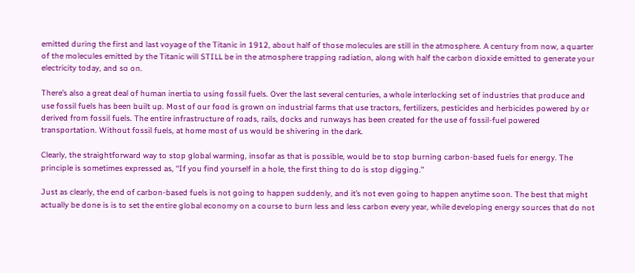emitted during the first and last voyage of the Titanic in 1912, about half of those molecules are still in the atmosphere. A century from now, a quarter of the molecules emitted by the Titanic will STILL be in the atmosphere trapping radiation, along with half the carbon dioxide emitted to generate your electricity today, and so on.

There’s also a great deal of human inertia to using fossil fuels. Over the last several centuries, a whole interlocking set of industries that produce and use fossil fuels has been built up. Most of our food is grown on industrial farms that use tractors, fertilizers, pesticides and herbicides powered by or derived from fossil fuels. The entire infrastructure of roads, rails, docks and runways has been created for the use of fossil-fuel powered transportation. Without fossil fuels, at home most of us would be shivering in the dark.

Clearly, the straightforward way to stop global warming, insofar as that is possible, would be to stop burning carbon-based fuels for energy. The principle is sometimes expressed as, “If you find yourself in a hole, the first thing to do is stop digging.”

Just as clearly, the end of carbon-based fuels is not going to happen suddenly, and it’s not even going to happen anytime soon. The best that might actually be done is is to set the entire global economy on a course to burn less and less carbon every year, while developing energy sources that do not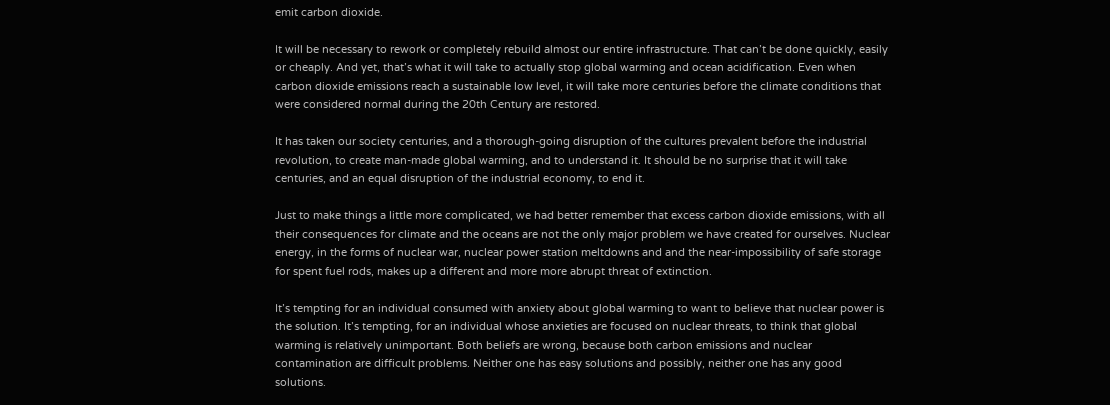emit carbon dioxide.

It will be necessary to rework or completely rebuild almost our entire infrastructure. That can’t be done quickly, easily or cheaply. And yet, that’s what it will take to actually stop global warming and ocean acidification. Even when carbon dioxide emissions reach a sustainable low level, it will take more centuries before the climate conditions that were considered normal during the 20th Century are restored.

It has taken our society centuries, and a thorough-going disruption of the cultures prevalent before the industrial revolution, to create man-made global warming, and to understand it. It should be no surprise that it will take centuries, and an equal disruption of the industrial economy, to end it.

Just to make things a little more complicated, we had better remember that excess carbon dioxide emissions, with all their consequences for climate and the oceans are not the only major problem we have created for ourselves. Nuclear energy, in the forms of nuclear war, nuclear power station meltdowns and and the near-impossibility of safe storage for spent fuel rods, makes up a different and more more abrupt threat of extinction.

It’s tempting for an individual consumed with anxiety about global warming to want to believe that nuclear power is the solution. It’s tempting, for an individual whose anxieties are focused on nuclear threats, to think that global warming is relatively unimportant. Both beliefs are wrong, because both carbon emissions and nuclear contamination are difficult problems. Neither one has easy solutions and possibly, neither one has any good solutions.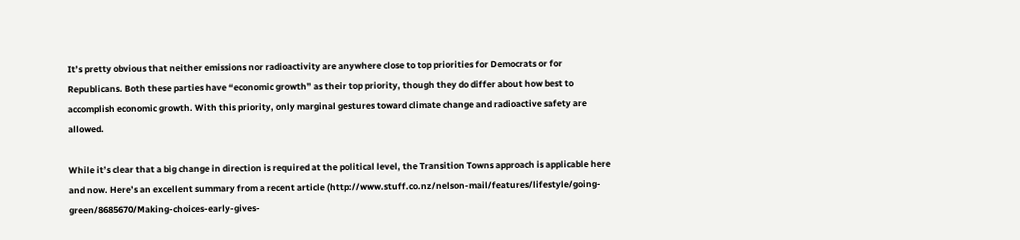It’s pretty obvious that neither emissions nor radioactivity are anywhere close to top priorities for Democrats or for Republicans. Both these parties have “economic growth” as their top priority, though they do differ about how best to accomplish economic growth. With this priority, only marginal gestures toward climate change and radioactive safety are allowed.

While it’s clear that a big change in direction is required at the political level, the Transition Towns approach is applicable here and now. Here’s an excellent summary from a recent article (http://www.stuff.co.nz/nelson-mail/features/lifestyle/going-green/8685670/Making-choices-early-gives-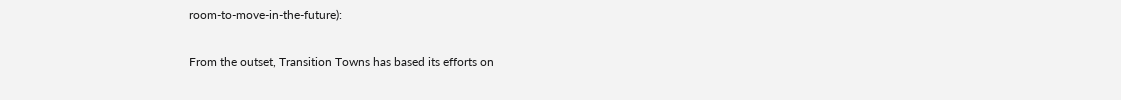room-to-move-in-the-future):

From the outset, Transition Towns has based its efforts on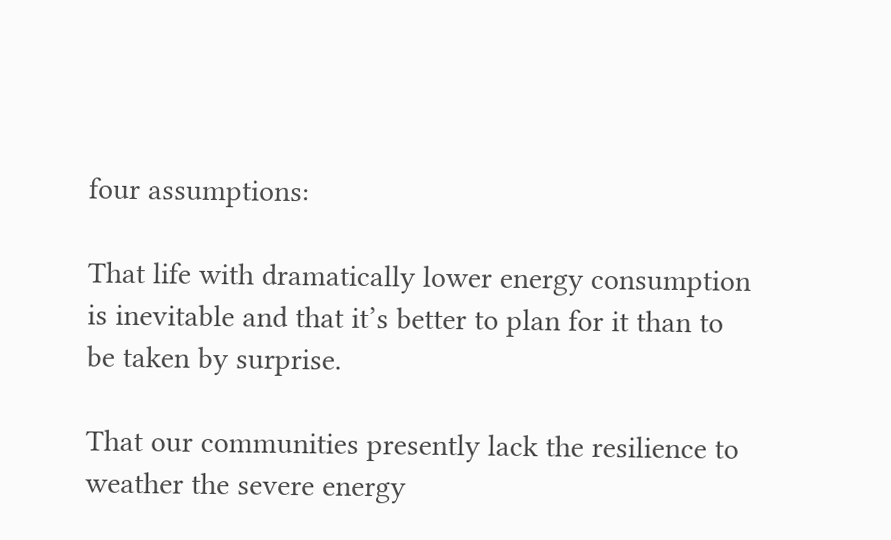four assumptions:

That life with dramatically lower energy consumption is inevitable and that it’s better to plan for it than to be taken by surprise.

That our communities presently lack the resilience to weather the severe energy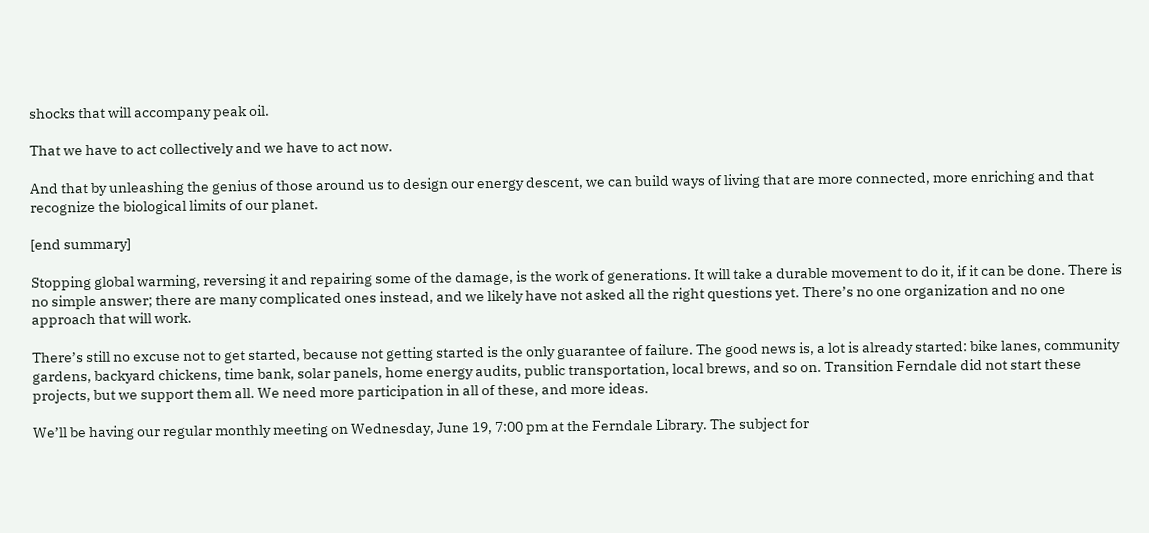shocks that will accompany peak oil.

That we have to act collectively and we have to act now.

And that by unleashing the genius of those around us to design our energy descent, we can build ways of living that are more connected, more enriching and that recognize the biological limits of our planet.

[end summary]

Stopping global warming, reversing it and repairing some of the damage, is the work of generations. It will take a durable movement to do it, if it can be done. There is no simple answer; there are many complicated ones instead, and we likely have not asked all the right questions yet. There’s no one organization and no one approach that will work.

There’s still no excuse not to get started, because not getting started is the only guarantee of failure. The good news is, a lot is already started: bike lanes, community gardens, backyard chickens, time bank, solar panels, home energy audits, public transportation, local brews, and so on. Transition Ferndale did not start these projects, but we support them all. We need more participation in all of these, and more ideas.

We’ll be having our regular monthly meeting on Wednesday, June 19, 7:00 pm at the Ferndale Library. The subject for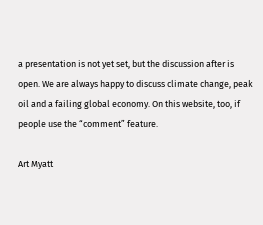a presentation is not yet set, but the discussion after is open. We are always happy to discuss climate change, peak oil and a failing global economy. On this website, too, if people use the “comment” feature.

Art Myatt